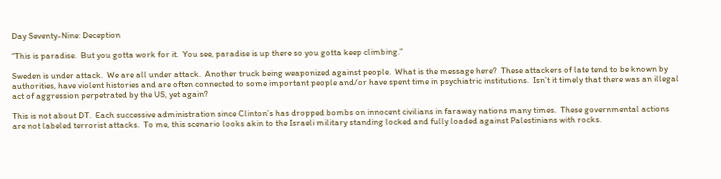Day Seventy-Nine: Deception

“This is paradise.  But you gotta work for it.  You see, paradise is up there so you gotta keep climbing.”

Sweden is under attack.  We are all under attack.  Another truck being weaponized against people.  What is the message here?  These attackers of late tend to be known by authorities, have violent histories and are often connected to some important people and/or have spent time in psychiatric institutions.  Isn’t it timely that there was an illegal act of aggression perpetrated by the US, yet again?

This is not about DT.  Each successive administration since Clinton’s has dropped bombs on innocent civilians in faraway nations many times.  These governmental actions are not labeled terrorist attacks.  To me, this scenario looks akin to the Israeli military standing locked and fully loaded against Palestinians with rocks.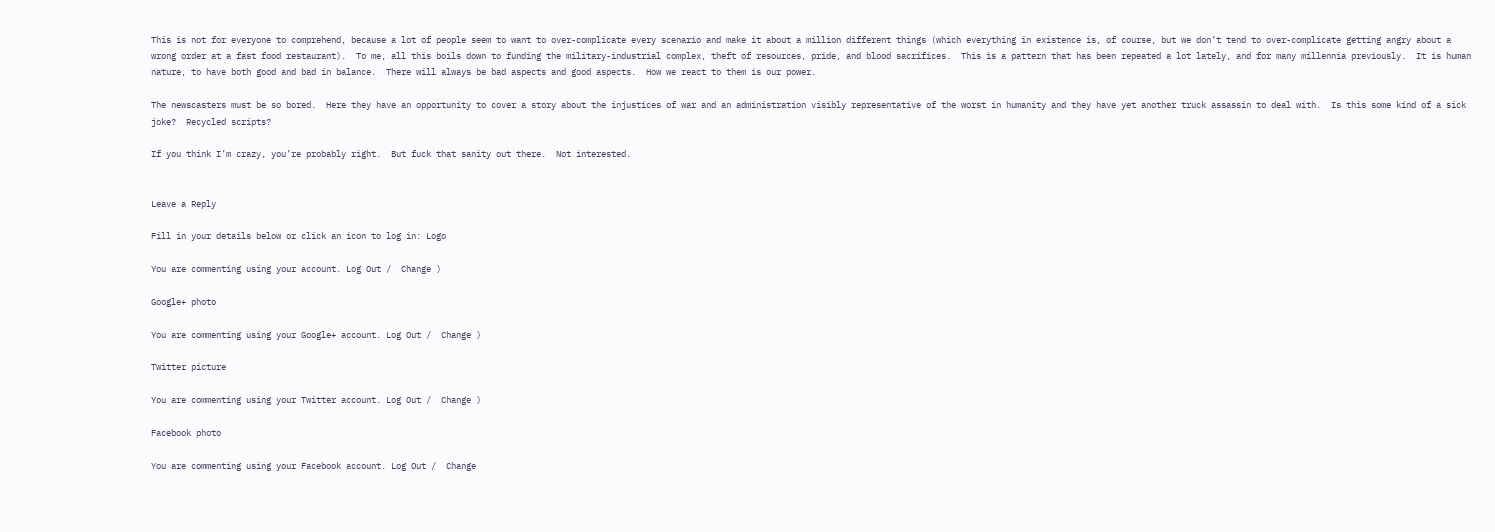This is not for everyone to comprehend, because a lot of people seem to want to over-complicate every scenario and make it about a million different things (which everything in existence is, of course, but we don’t tend to over-complicate getting angry about a wrong order at a fast food restaurant).  To me, all this boils down to funding the military-industrial complex, theft of resources, pride, and blood sacrifices.  This is a pattern that has been repeated a lot lately, and for many millennia previously.  It is human nature, to have both good and bad in balance.  There will always be bad aspects and good aspects.  How we react to them is our power.

The newscasters must be so bored.  Here they have an opportunity to cover a story about the injustices of war and an administration visibly representative of the worst in humanity and they have yet another truck assassin to deal with.  Is this some kind of a sick joke?  Recycled scripts?

If you think I’m crazy, you’re probably right.  But fuck that sanity out there.  Not interested.


Leave a Reply

Fill in your details below or click an icon to log in: Logo

You are commenting using your account. Log Out /  Change )

Google+ photo

You are commenting using your Google+ account. Log Out /  Change )

Twitter picture

You are commenting using your Twitter account. Log Out /  Change )

Facebook photo

You are commenting using your Facebook account. Log Out /  Change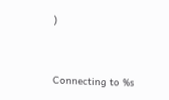)


Connecting to %s